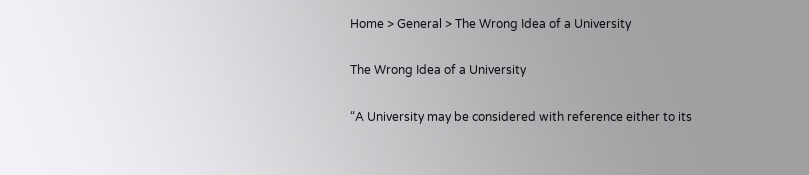Home > General > The Wrong Idea of a University

The Wrong Idea of a University

“A University may be considered with reference either to its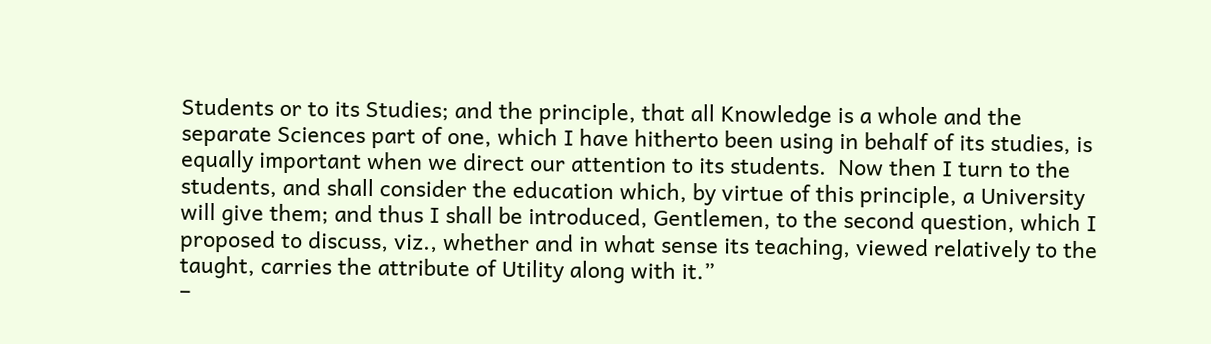Students or to its Studies; and the principle, that all Knowledge is a whole and the separate Sciences part of one, which I have hitherto been using in behalf of its studies, is equally important when we direct our attention to its students.  Now then I turn to the students, and shall consider the education which, by virtue of this principle, a University will give them; and thus I shall be introduced, Gentlemen, to the second question, which I proposed to discuss, viz., whether and in what sense its teaching, viewed relatively to the taught, carries the attribute of Utility along with it.”
–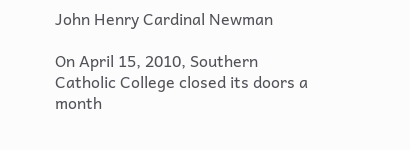John Henry Cardinal Newman

On April 15, 2010, Southern Catholic College closed its doors a month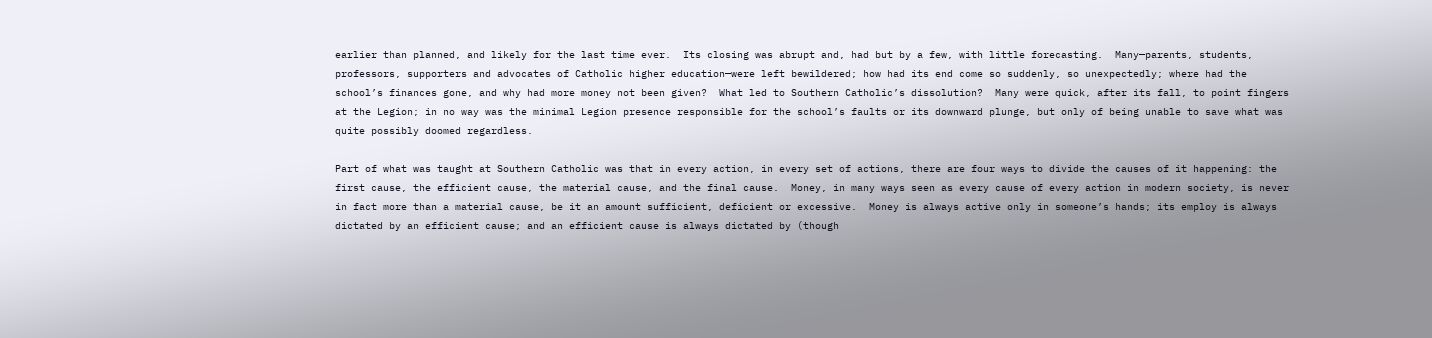earlier than planned, and likely for the last time ever.  Its closing was abrupt and, had but by a few, with little forecasting.  Many—parents, students, professors, supporters and advocates of Catholic higher education—were left bewildered; how had its end come so suddenly, so unexpectedly; where had the school’s finances gone, and why had more money not been given?  What led to Southern Catholic’s dissolution?  Many were quick, after its fall, to point fingers at the Legion; in no way was the minimal Legion presence responsible for the school’s faults or its downward plunge, but only of being unable to save what was quite possibly doomed regardless.

Part of what was taught at Southern Catholic was that in every action, in every set of actions, there are four ways to divide the causes of it happening: the first cause, the efficient cause, the material cause, and the final cause.  Money, in many ways seen as every cause of every action in modern society, is never in fact more than a material cause, be it an amount sufficient, deficient or excessive.  Money is always active only in someone’s hands; its employ is always dictated by an efficient cause; and an efficient cause is always dictated by (though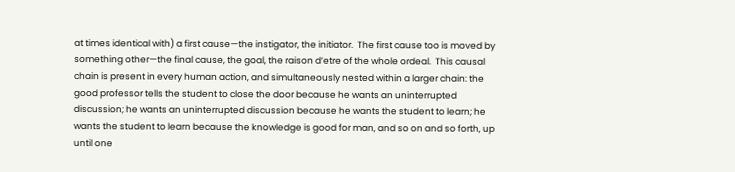at times identical with) a first cause—the instigator, the initiator.  The first cause too is moved by something other—the final cause, the goal, the raison d’etre of the whole ordeal.  This causal chain is present in every human action, and simultaneously nested within a larger chain: the good professor tells the student to close the door because he wants an uninterrupted discussion; he wants an uninterrupted discussion because he wants the student to learn; he wants the student to learn because the knowledge is good for man, and so on and so forth, up until one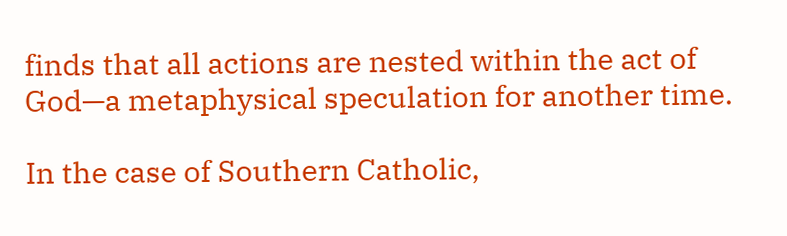finds that all actions are nested within the act of God—a metaphysical speculation for another time.

In the case of Southern Catholic,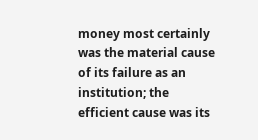money most certainly was the material cause of its failure as an institution; the efficient cause was its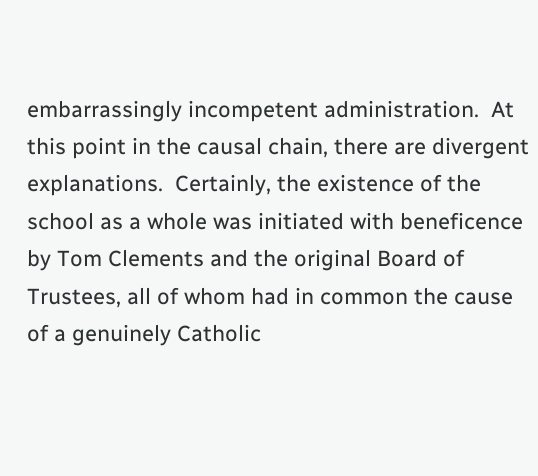embarrassingly incompetent administration.  At this point in the causal chain, there are divergent explanations.  Certainly, the existence of the school as a whole was initiated with beneficence by Tom Clements and the original Board of Trustees, all of whom had in common the cause of a genuinely Catholic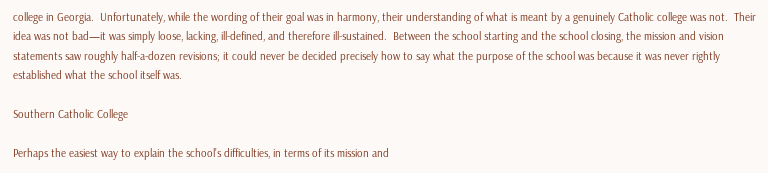college in Georgia.  Unfortunately, while the wording of their goal was in harmony, their understanding of what is meant by a genuinely Catholic college was not.  Their idea was not bad—it was simply loose, lacking, ill-defined, and therefore ill-sustained.  Between the school starting and the school closing, the mission and vision statements saw roughly half-a-dozen revisions; it could never be decided precisely how to say what the purpose of the school was because it was never rightly established what the school itself was.

Southern Catholic College

Perhaps the easiest way to explain the school’s difficulties, in terms of its mission and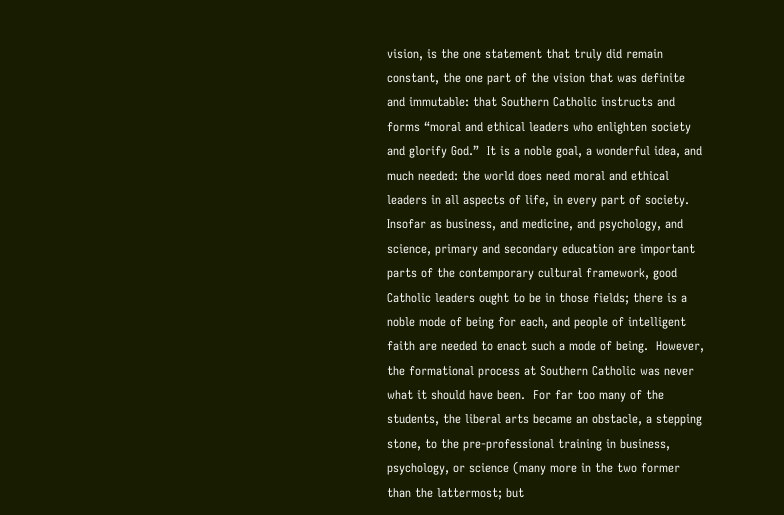vision, is the one statement that truly did remain constant, the one part of the vision that was definite and immutable: that Southern Catholic instructs and forms “moral and ethical leaders who enlighten society and glorify God.”  It is a noble goal, a wonderful idea, and much needed: the world does need moral and ethical leaders in all aspects of life, in every part of society.  Insofar as business, and medicine, and psychology, and science, primary and secondary education are important parts of the contemporary cultural framework, good Catholic leaders ought to be in those fields; there is a noble mode of being for each, and people of intelligent faith are needed to enact such a mode of being.  However, the formational process at Southern Catholic was never what it should have been.  For far too many of the students, the liberal arts became an obstacle, a stepping stone, to the pre-professional training in business, psychology, or science (many more in the two former than the lattermost; but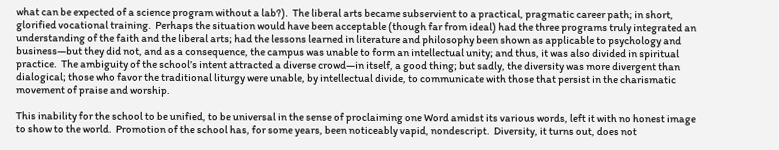what can be expected of a science program without a lab?).  The liberal arts became subservient to a practical, pragmatic career path; in short, glorified vocational training.  Perhaps the situation would have been acceptable (though far from ideal) had the three programs truly integrated an understanding of the faith and the liberal arts; had the lessons learned in literature and philosophy been shown as applicable to psychology and business—but they did not, and as a consequence, the campus was unable to form an intellectual unity; and thus, it was also divided in spiritual practice.  The ambiguity of the school’s intent attracted a diverse crowd—in itself, a good thing; but sadly, the diversity was more divergent than dialogical; those who favor the traditional liturgy were unable, by intellectual divide, to communicate with those that persist in the charismatic movement of praise and worship.

This inability for the school to be unified, to be universal in the sense of proclaiming one Word amidst its various words, left it with no honest image to show to the world.  Promotion of the school has, for some years, been noticeably vapid, nondescript.  Diversity, it turns out, does not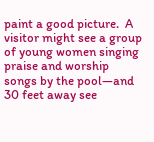paint a good picture.  A visitor might see a group of young women singing praise and worship songs by the pool—and 30 feet away see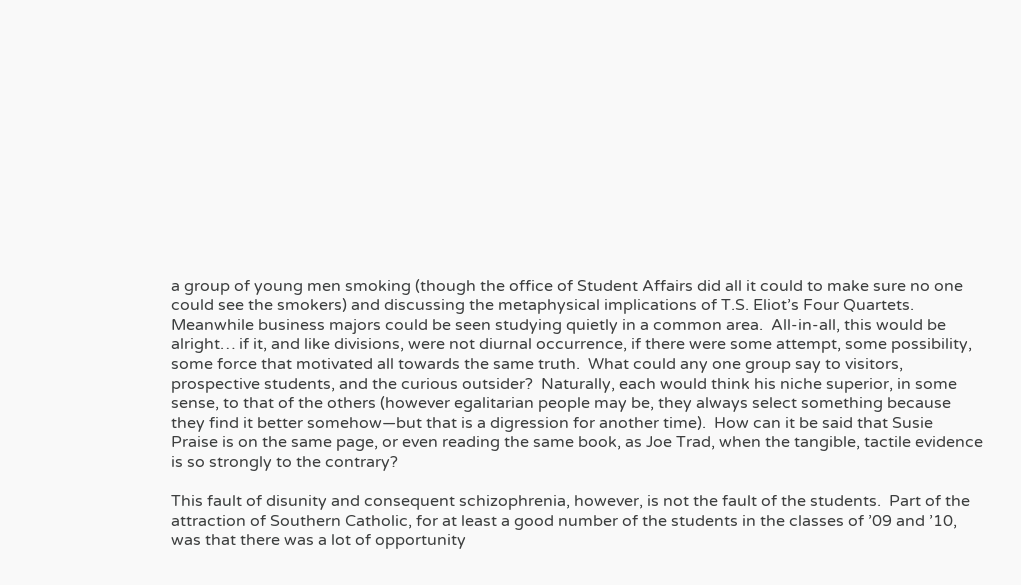a group of young men smoking (though the office of Student Affairs did all it could to make sure no one could see the smokers) and discussing the metaphysical implications of T.S. Eliot’s Four Quartets. Meanwhile business majors could be seen studying quietly in a common area.  All-in-all, this would be alright… if it, and like divisions, were not diurnal occurrence, if there were some attempt, some possibility, some force that motivated all towards the same truth.  What could any one group say to visitors, prospective students, and the curious outsider?  Naturally, each would think his niche superior, in some sense, to that of the others (however egalitarian people may be, they always select something because they find it better somehow—but that is a digression for another time).  How can it be said that Susie Praise is on the same page, or even reading the same book, as Joe Trad, when the tangible, tactile evidence is so strongly to the contrary?

This fault of disunity and consequent schizophrenia, however, is not the fault of the students.  Part of the attraction of Southern Catholic, for at least a good number of the students in the classes of ’09 and ’10, was that there was a lot of opportunity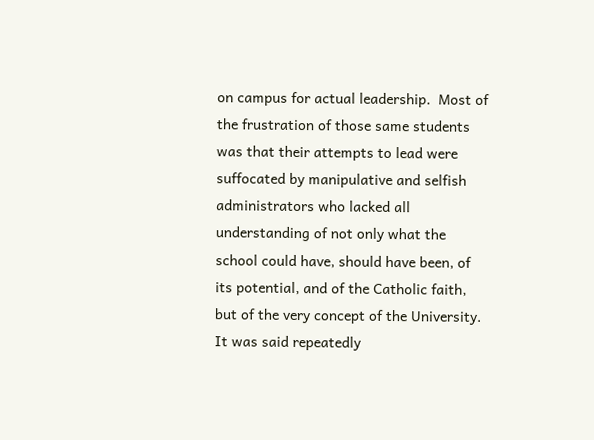on campus for actual leadership.  Most of the frustration of those same students was that their attempts to lead were suffocated by manipulative and selfish administrators who lacked all understanding of not only what the school could have, should have been, of its potential, and of the Catholic faith, but of the very concept of the University.  It was said repeatedly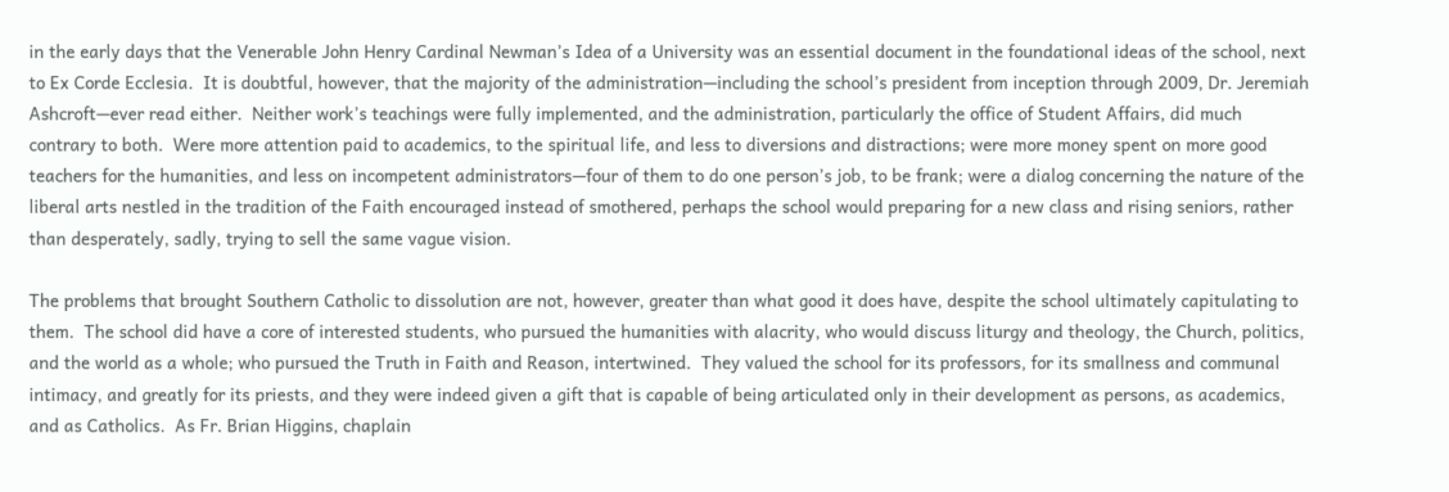in the early days that the Venerable John Henry Cardinal Newman’s Idea of a University was an essential document in the foundational ideas of the school, next to Ex Corde Ecclesia.  It is doubtful, however, that the majority of the administration—including the school’s president from inception through 2009, Dr. Jeremiah Ashcroft—ever read either.  Neither work’s teachings were fully implemented, and the administration, particularly the office of Student Affairs, did much contrary to both.  Were more attention paid to academics, to the spiritual life, and less to diversions and distractions; were more money spent on more good teachers for the humanities, and less on incompetent administrators—four of them to do one person’s job, to be frank; were a dialog concerning the nature of the liberal arts nestled in the tradition of the Faith encouraged instead of smothered, perhaps the school would preparing for a new class and rising seniors, rather than desperately, sadly, trying to sell the same vague vision.

The problems that brought Southern Catholic to dissolution are not, however, greater than what good it does have, despite the school ultimately capitulating to them.  The school did have a core of interested students, who pursued the humanities with alacrity, who would discuss liturgy and theology, the Church, politics, and the world as a whole; who pursued the Truth in Faith and Reason, intertwined.  They valued the school for its professors, for its smallness and communal intimacy, and greatly for its priests, and they were indeed given a gift that is capable of being articulated only in their development as persons, as academics, and as Catholics.  As Fr. Brian Higgins, chaplain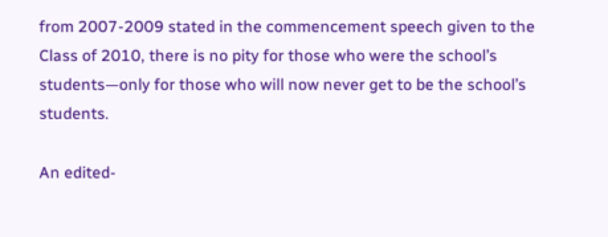from 2007-2009 stated in the commencement speech given to the Class of 2010, there is no pity for those who were the school’s students—only for those who will now never get to be the school’s students.

An edited-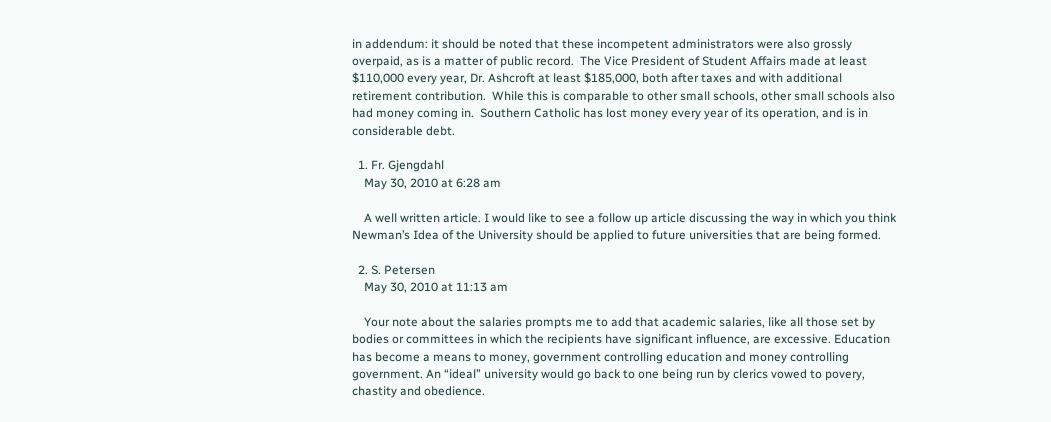in addendum: it should be noted that these incompetent administrators were also grossly overpaid, as is a matter of public record.  The Vice President of Student Affairs made at least $110,000 every year, Dr. Ashcroft at least $185,000, both after taxes and with additional retirement contribution.  While this is comparable to other small schools, other small schools also had money coming in.  Southern Catholic has lost money every year of its operation, and is in considerable debt.

  1. Fr. Gjengdahl
    May 30, 2010 at 6:28 am

    A well written article. I would like to see a follow up article discussing the way in which you think Newman’s Idea of the University should be applied to future universities that are being formed.

  2. S. Petersen
    May 30, 2010 at 11:13 am

    Your note about the salaries prompts me to add that academic salaries, like all those set by bodies or committees in which the recipients have significant influence, are excessive. Education has become a means to money, government controlling education and money controlling government. An “ideal” university would go back to one being run by clerics vowed to povery, chastity and obedience.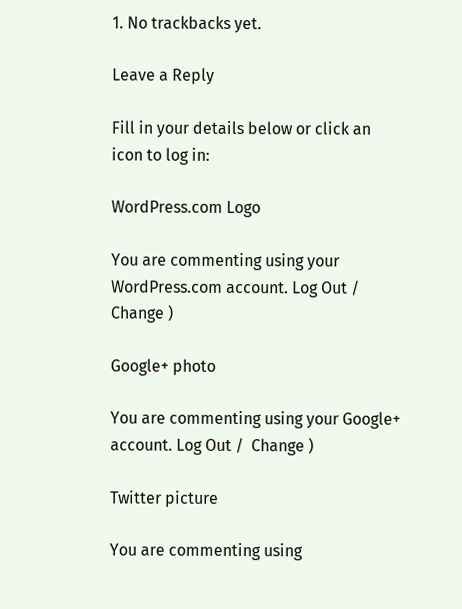1. No trackbacks yet.

Leave a Reply

Fill in your details below or click an icon to log in:

WordPress.com Logo

You are commenting using your WordPress.com account. Log Out /  Change )

Google+ photo

You are commenting using your Google+ account. Log Out /  Change )

Twitter picture

You are commenting using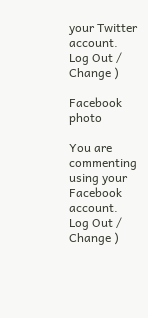your Twitter account. Log Out /  Change )

Facebook photo

You are commenting using your Facebook account. Log Out /  Change )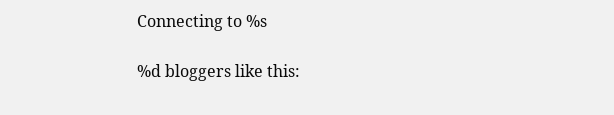Connecting to %s

%d bloggers like this: